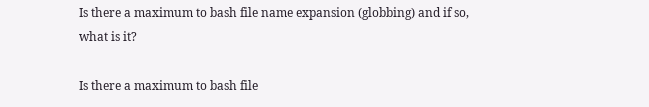Is there a maximum to bash file name expansion (globbing) and if so, what is it?

Is there a maximum to bash file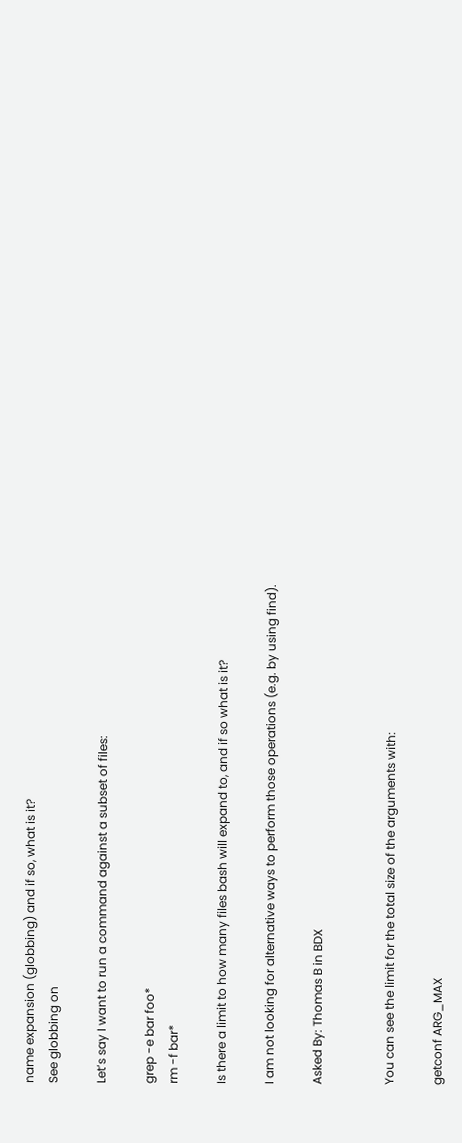name expansion (globbing) and if so, what is it?
See globbing on

Let’s say I want to run a command against a subset of files:

grep -e bar foo*
rm -f bar*

Is there a limit to how many files bash will expand to, and if so what is it?

I am not looking for alternative ways to perform those operations (e.g. by using find).

Asked By: Thomas B in BDX


You can see the limit for the total size of the arguments with:

getconf ARG_MAX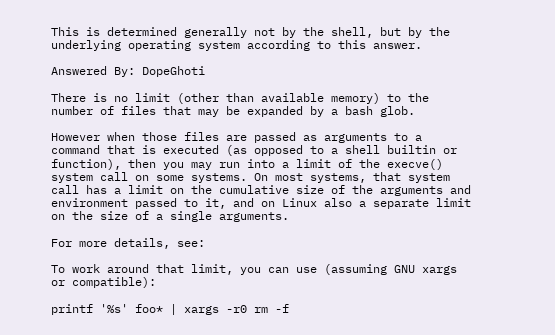This is determined generally not by the shell, but by the underlying operating system according to this answer.

Answered By: DopeGhoti

There is no limit (other than available memory) to the number of files that may be expanded by a bash glob.

However when those files are passed as arguments to a command that is executed (as opposed to a shell builtin or function), then you may run into a limit of the execve() system call on some systems. On most systems, that system call has a limit on the cumulative size of the arguments and environment passed to it, and on Linux also a separate limit on the size of a single arguments.

For more details, see:

To work around that limit, you can use (assuming GNU xargs or compatible):

printf '%s' foo* | xargs -r0 rm -f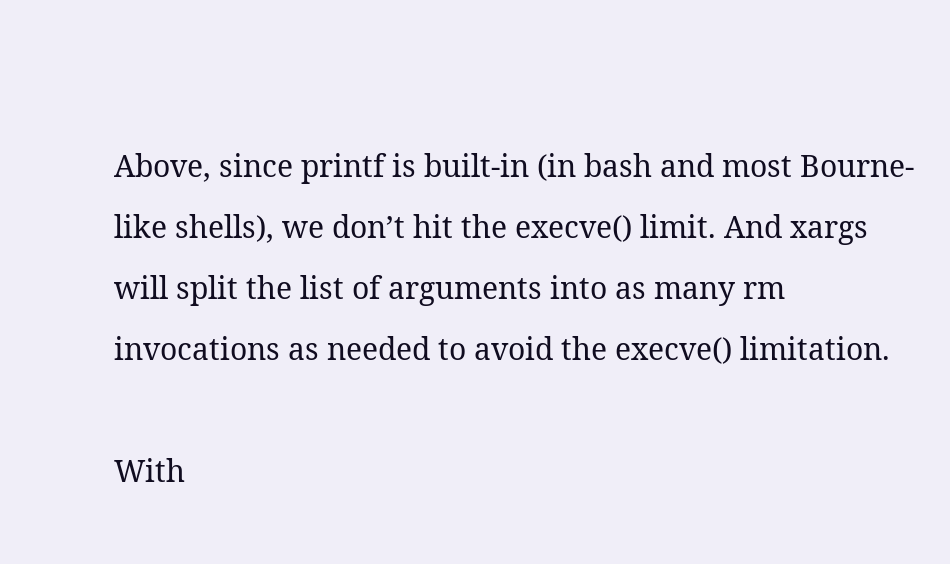Above, since printf is built-in (in bash and most Bourne-like shells), we don’t hit the execve() limit. And xargs will split the list of arguments into as many rm invocations as needed to avoid the execve() limitation.

With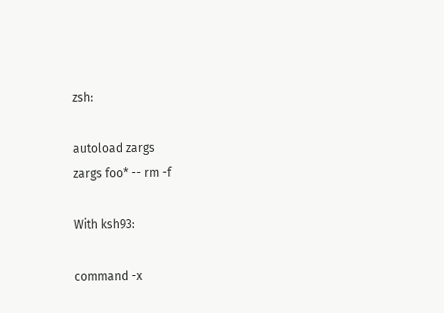zsh:

autoload zargs
zargs foo* -- rm -f

With ksh93:

command -x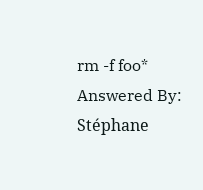rm -f foo*
Answered By: Stéphane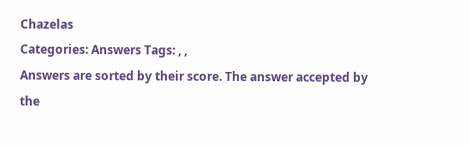Chazelas
Categories: Answers Tags: , ,
Answers are sorted by their score. The answer accepted by the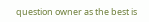question owner as the best is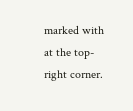marked with
at the top-right corner.